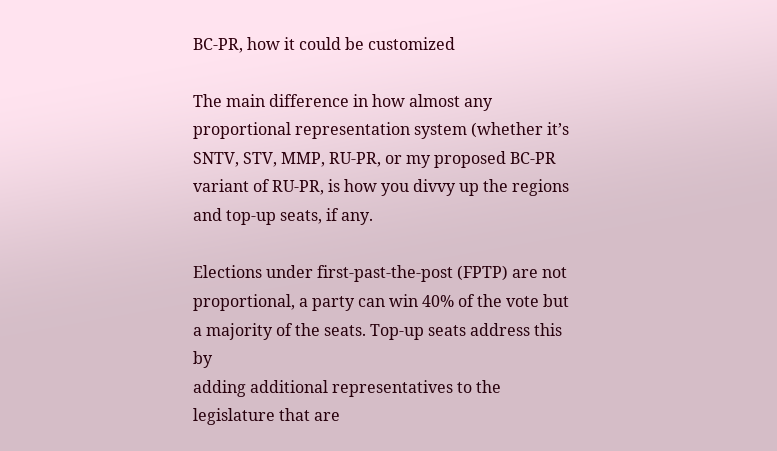BC-PR, how it could be customized

The main difference in how almost any proportional representation system (whether it’s SNTV, STV, MMP, RU-PR, or my proposed BC-PR variant of RU-PR, is how you divvy up the regions and top-up seats, if any.

Elections under first-past-the-post (FPTP) are not proportional, a party can win 40% of the vote but a majority of the seats. Top-up seats address this by
adding additional representatives to the legislature that are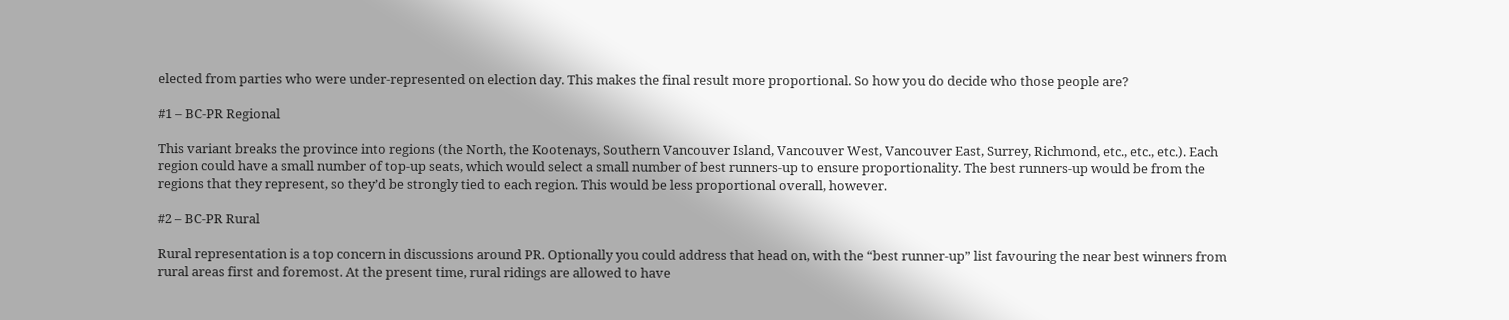elected from parties who were under-represented on election day. This makes the final result more proportional. So how you do decide who those people are?

#1 – BC-PR Regional

This variant breaks the province into regions (the North, the Kootenays, Southern Vancouver Island, Vancouver West, Vancouver East, Surrey, Richmond, etc., etc., etc.). Each region could have a small number of top-up seats, which would select a small number of best runners-up to ensure proportionality. The best runners-up would be from the regions that they represent, so they’d be strongly tied to each region. This would be less proportional overall, however.

#2 – BC-PR Rural

Rural representation is a top concern in discussions around PR. Optionally you could address that head on, with the “best runner-up” list favouring the near best winners from rural areas first and foremost. At the present time, rural ridings are allowed to have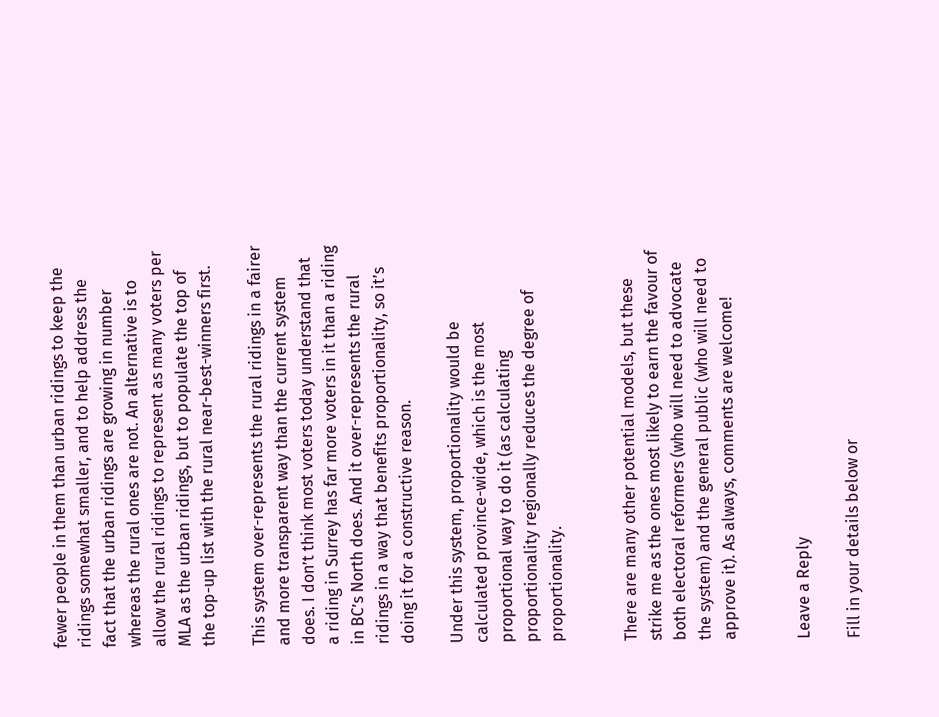fewer people in them than urban ridings to keep the ridings somewhat smaller, and to help address the fact that the urban ridings are growing in number whereas the rural ones are not. An alternative is to allow the rural ridings to represent as many voters per MLA as the urban ridings, but to populate the top of the top-up list with the rural near-best-winners first.

This system over-represents the rural ridings in a fairer and more transparent way than the current system does. I don’t think most voters today understand that a riding in Surrey has far more voters in it than a riding in BC’s North does. And it over-represents the rural ridings in a way that benefits proportionality, so it’s doing it for a constructive reason.

Under this system, proportionality would be calculated province-wide, which is the most proportional way to do it (as calculating proportionality regionally reduces the degree of proportionality.


There are many other potential models, but these strike me as the ones most likely to earn the favour of both electoral reformers (who will need to advocate the system) and the general public (who will need to approve it). As always, comments are welcome!


Leave a Reply

Fill in your details below or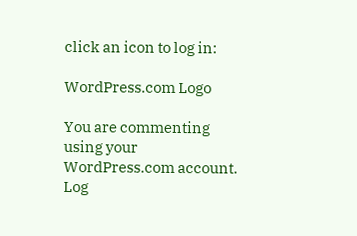click an icon to log in:

WordPress.com Logo

You are commenting using your WordPress.com account. Log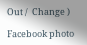Out /  Change )

Facebook photo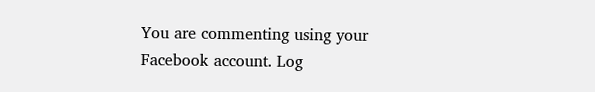You are commenting using your Facebook account. Log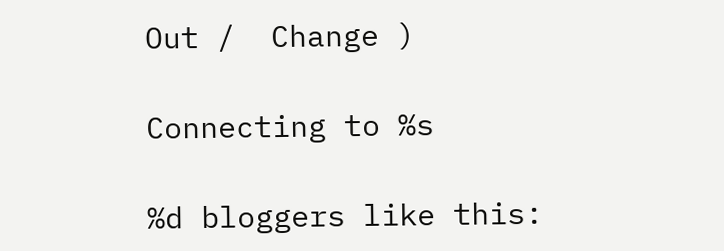Out /  Change )

Connecting to %s

%d bloggers like this: